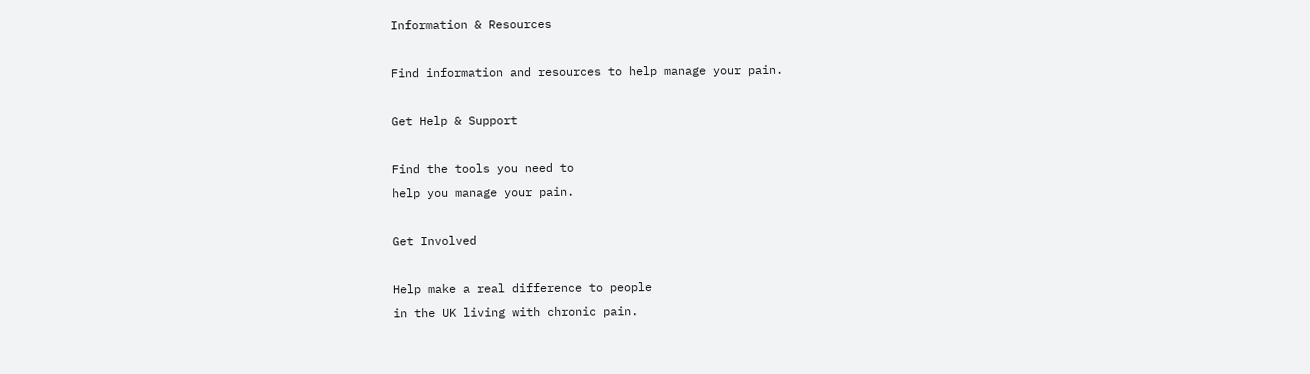Information & Resources

Find information and resources to help manage your pain.

Get Help & Support

Find the tools you need to
help you manage your pain.

Get Involved

Help make a real difference to people
in the UK living with chronic pain.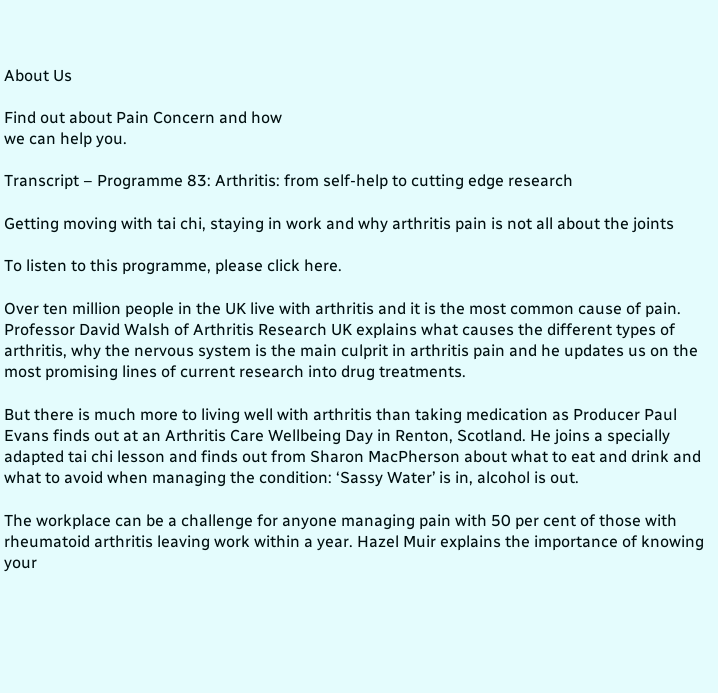About Us

Find out about Pain Concern and how
we can help you.

Transcript – Programme 83: Arthritis: from self-help to cutting edge research

Getting moving with tai chi, staying in work and why arthritis pain is not all about the joints

To listen to this programme, please click here.

Over ten million people in the UK live with arthritis and it is the most common cause of pain. Professor David Walsh of Arthritis Research UK explains what causes the different types of arthritis, why the nervous system is the main culprit in arthritis pain and he updates us on the most promising lines of current research into drug treatments.

But there is much more to living well with arthritis than taking medication as Producer Paul Evans finds out at an Arthritis Care Wellbeing Day in Renton, Scotland. He joins a specially adapted tai chi lesson and finds out from Sharon MacPherson about what to eat and drink and what to avoid when managing the condition: ‘Sassy Water’ is in, alcohol is out.

The workplace can be a challenge for anyone managing pain with 50 per cent of those with rheumatoid arthritis leaving work within a year. Hazel Muir explains the importance of knowing your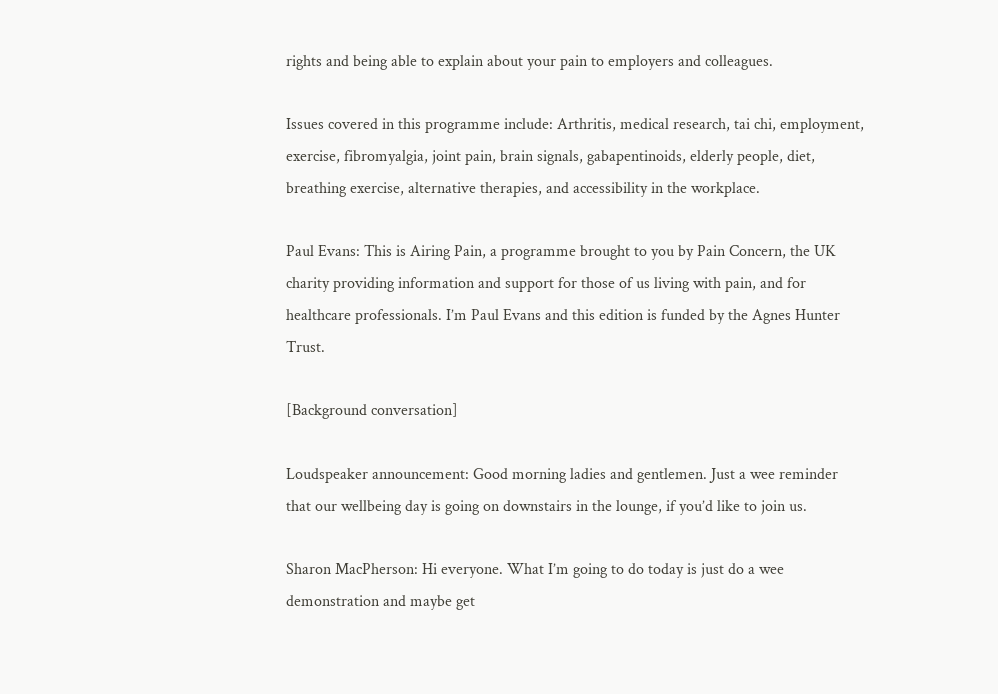rights and being able to explain about your pain to employers and colleagues.

Issues covered in this programme include: Arthritis, medical research, tai chi, employment, exercise, fibromyalgia, joint pain, brain signals, gabapentinoids, elderly people, diet, breathing exercise, alternative therapies, and accessibility in the workplace.

Paul Evans: This is Airing Pain, a programme brought to you by Pain Concern, the UK charity providing information and support for those of us living with pain, and for healthcare professionals. I’m Paul Evans and this edition is funded by the Agnes Hunter Trust.

[Background conversation]

Loudspeaker announcement: Good morning ladies and gentlemen. Just a wee reminder that our wellbeing day is going on downstairs in the lounge, if you’d like to join us.

Sharon MacPherson: Hi everyone. What I’m going to do today is just do a wee demonstration and maybe get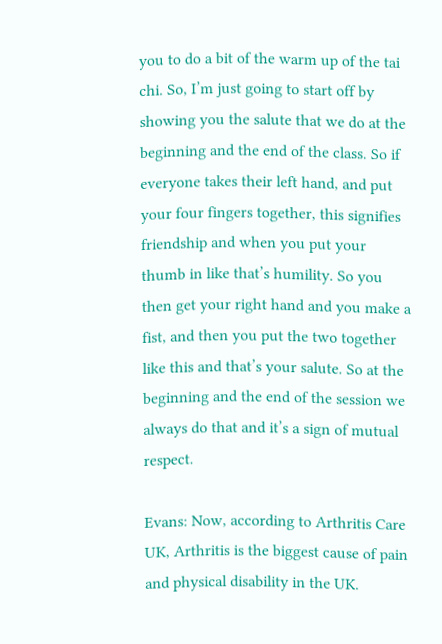you to do a bit of the warm up of the tai chi. So, I’m just going to start off by showing you the salute that we do at the beginning and the end of the class. So if everyone takes their left hand, and put your four fingers together, this signifies friendship and when you put your thumb in like that’s humility. So you then get your right hand and you make a fist, and then you put the two together like this and that’s your salute. So at the beginning and the end of the session we always do that and it’s a sign of mutual respect.

Evans: Now, according to Arthritis Care UK, Arthritis is the biggest cause of pain and physical disability in the UK.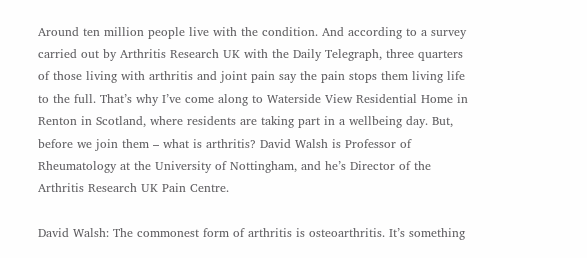Around ten million people live with the condition. And according to a survey carried out by Arthritis Research UK with the Daily Telegraph, three quarters of those living with arthritis and joint pain say the pain stops them living life to the full. That’s why I’ve come along to Waterside View Residential Home in Renton in Scotland, where residents are taking part in a wellbeing day. But, before we join them – what is arthritis? David Walsh is Professor of Rheumatology at the University of Nottingham, and he’s Director of the Arthritis Research UK Pain Centre.

David Walsh: The commonest form of arthritis is osteoarthritis. It’s something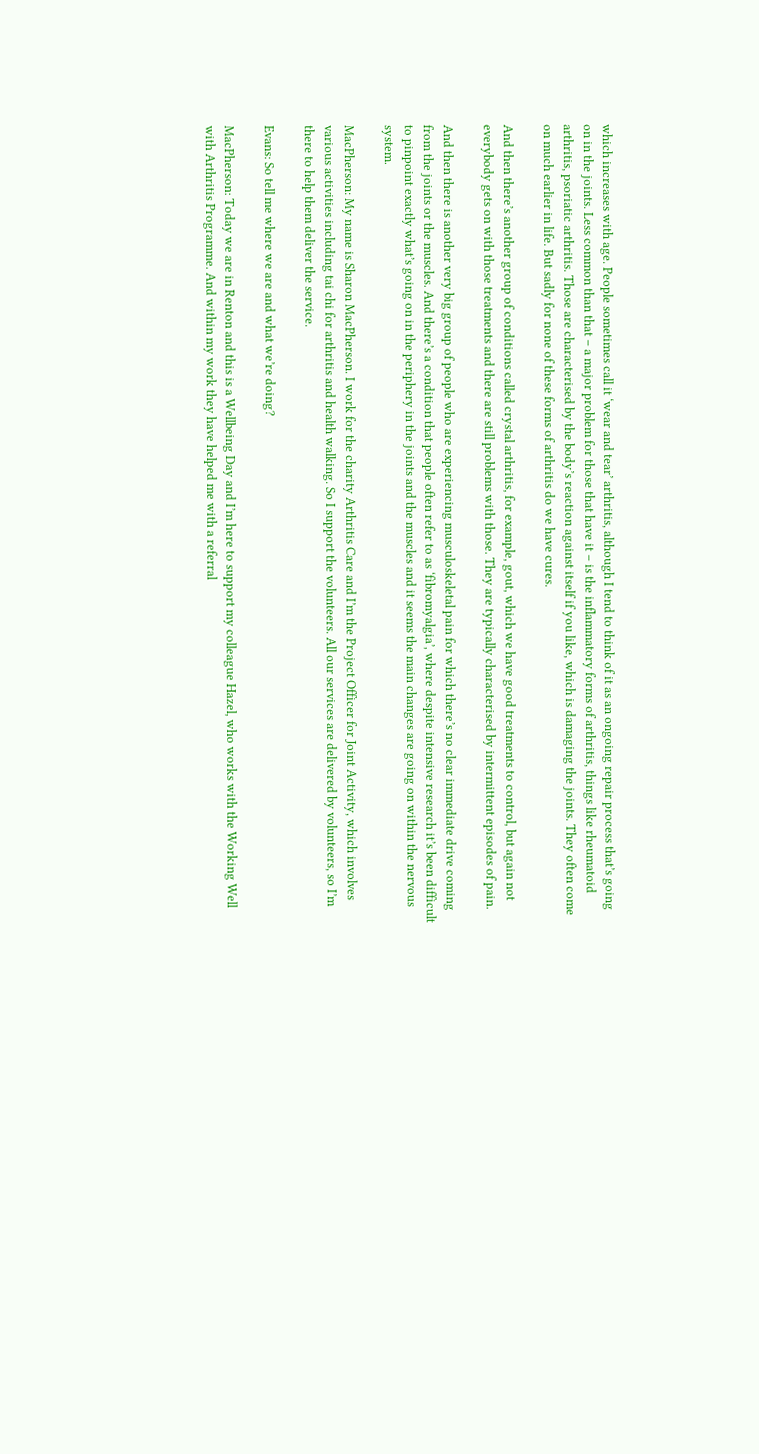which increases with age. People sometimes call it ‘wear and tear’ arthritis, although I tend to think of it as an ongoing repair process that’s going on in the joints. Less common than that – a major problem for those that have it – is the inflammatory forms of arthritis, things like rheumatoid arthritis, psoriatic arthritis. Those are characterised by the body’s reaction against itself if you like, which is damaging the joints. They often come on much earlier in life. But sadly for none of these forms of arthritis do we have cures.

And then there’s another group of conditions called crystal arthritis, for example, gout, which we have good treatments to control, but again not everybody gets on with those treatments and there are still problems with those. They are typically characterised by intermittent episodes of pain.

And then there is another very big group of people who are experiencing musculoskeletal pain for which there’s no clear immediate drive coming from the joints or the muscles. And there’s a condition that people often refer to as ‘fibromyalgia’, where despite intensive research it’s been difficult to pinpoint exactly what’s going on in the periphery in the joints and the muscles and it seems the main changes are going on within the nervous system.

MacPherson: My name is Sharon MacPherson. I work for the charity Arthritis Care and I’m the Project Officer for Joint Activity, which involves various activities including tai chi for arthritis and health walking. So I support the volunteers. All our services are delivered by volunteers, so I’m there to help them deliver the service.

Evans: So tell me where we are and what we’re doing?

MacPherson: Today we are in Renton and this is a Wellbeing Day and I’m here to support my colleague Hazel, who works with the Working Well with Arthritis Programme. And within my work they have helped me with a referral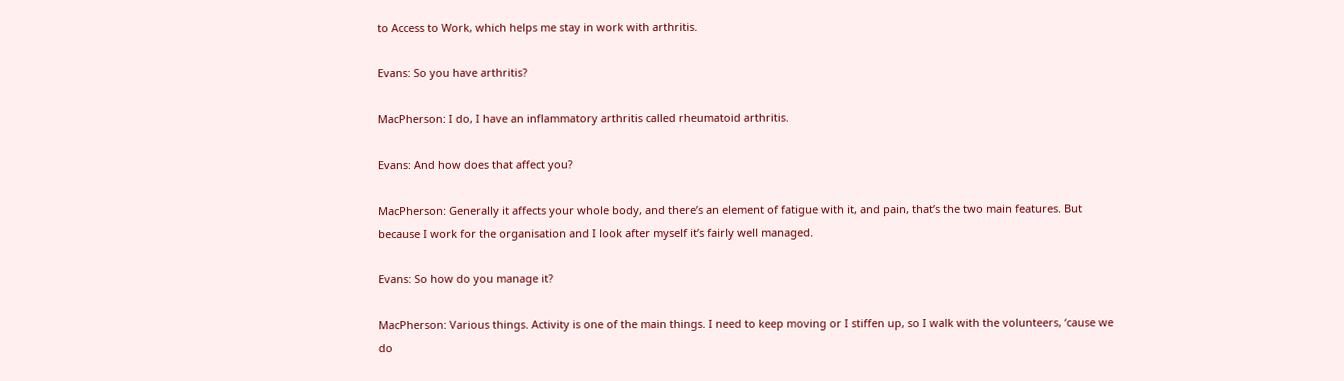to Access to Work, which helps me stay in work with arthritis.

Evans: So you have arthritis?

MacPherson: I do, I have an inflammatory arthritis called rheumatoid arthritis.

Evans: And how does that affect you?

MacPherson: Generally it affects your whole body, and there’s an element of fatigue with it, and pain, that’s the two main features. But because I work for the organisation and I look after myself it’s fairly well managed.

Evans: So how do you manage it?

MacPherson: Various things. Activity is one of the main things. I need to keep moving or I stiffen up, so I walk with the volunteers, ‘cause we do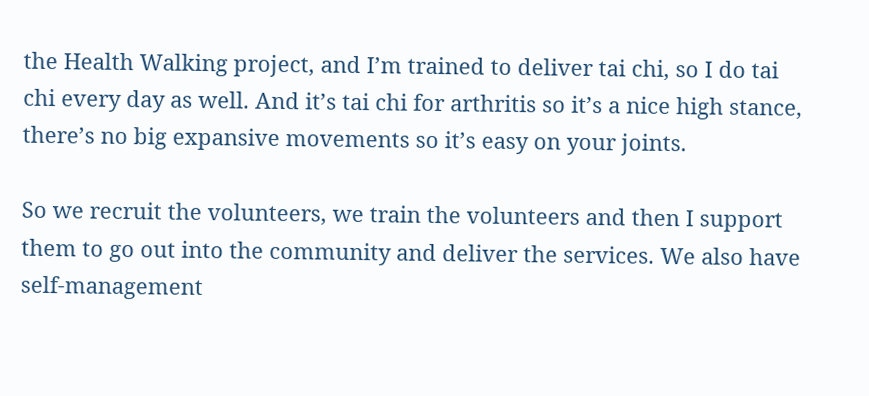the Health Walking project, and I’m trained to deliver tai chi, so I do tai chi every day as well. And it’s tai chi for arthritis so it’s a nice high stance, there’s no big expansive movements so it’s easy on your joints.

So we recruit the volunteers, we train the volunteers and then I support them to go out into the community and deliver the services. We also have self-management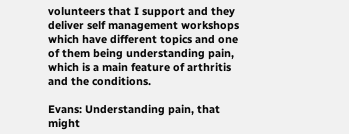volunteers that I support and they deliver self management workshops which have different topics and one of them being understanding pain, which is a main feature of arthritis and the conditions.

Evans: Understanding pain, that might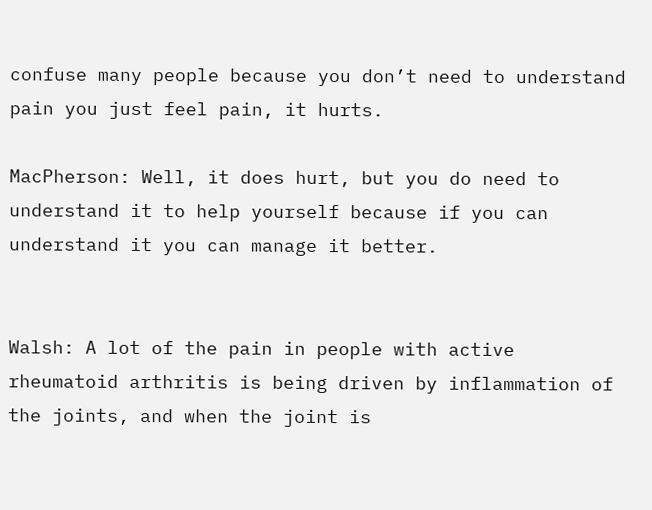confuse many people because you don’t need to understand pain you just feel pain, it hurts.

MacPherson: Well, it does hurt, but you do need to understand it to help yourself because if you can understand it you can manage it better.


Walsh: A lot of the pain in people with active rheumatoid arthritis is being driven by inflammation of the joints, and when the joint is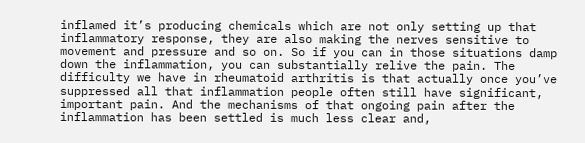inflamed it’s producing chemicals which are not only setting up that inflammatory response, they are also making the nerves sensitive to movement and pressure and so on. So if you can in those situations damp down the inflammation, you can substantially relive the pain. The difficulty we have in rheumatoid arthritis is that actually once you’ve suppressed all that inflammation people often still have significant, important pain. And the mechanisms of that ongoing pain after the inflammation has been settled is much less clear and,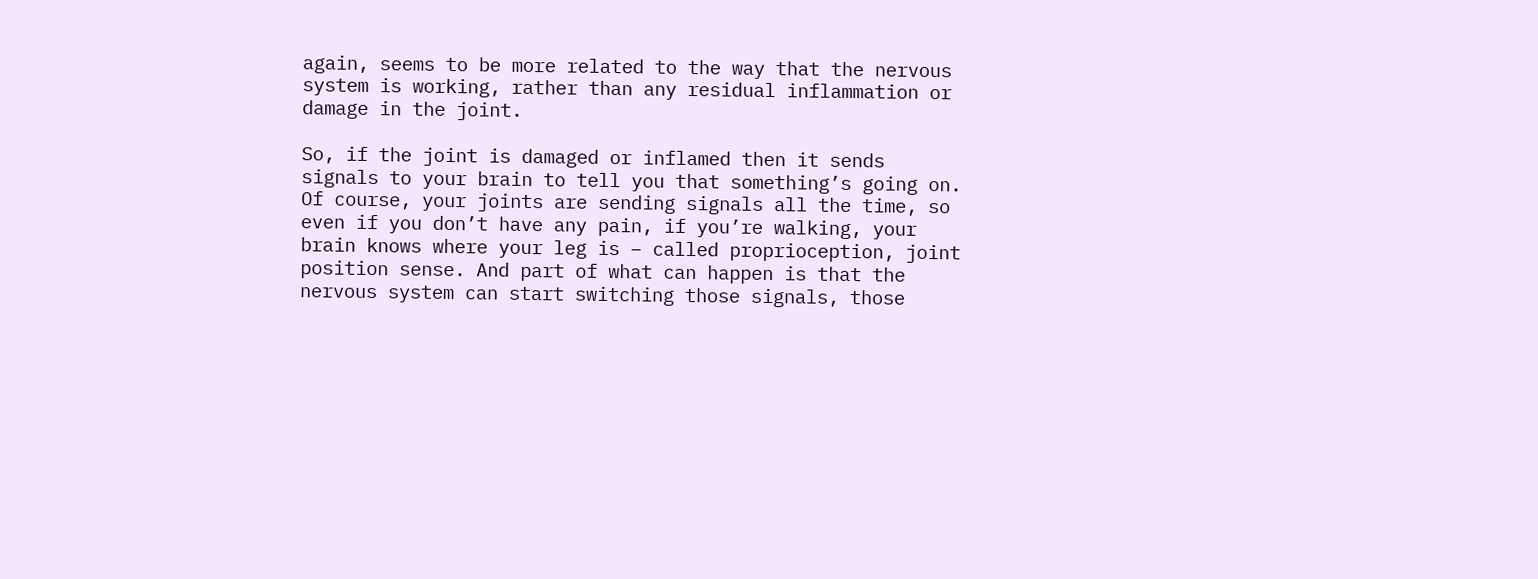again, seems to be more related to the way that the nervous system is working, rather than any residual inflammation or damage in the joint.

So, if the joint is damaged or inflamed then it sends signals to your brain to tell you that something’s going on. Of course, your joints are sending signals all the time, so even if you don’t have any pain, if you’re walking, your brain knows where your leg is – called proprioception, joint position sense. And part of what can happen is that the nervous system can start switching those signals, those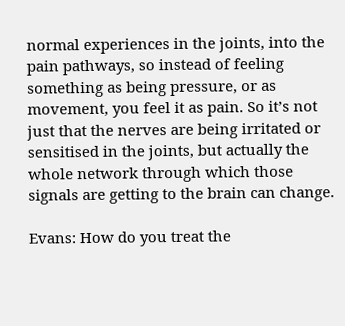normal experiences in the joints, into the pain pathways, so instead of feeling something as being pressure, or as movement, you feel it as pain. So it’s not just that the nerves are being irritated or sensitised in the joints, but actually the whole network through which those signals are getting to the brain can change.

Evans: How do you treat the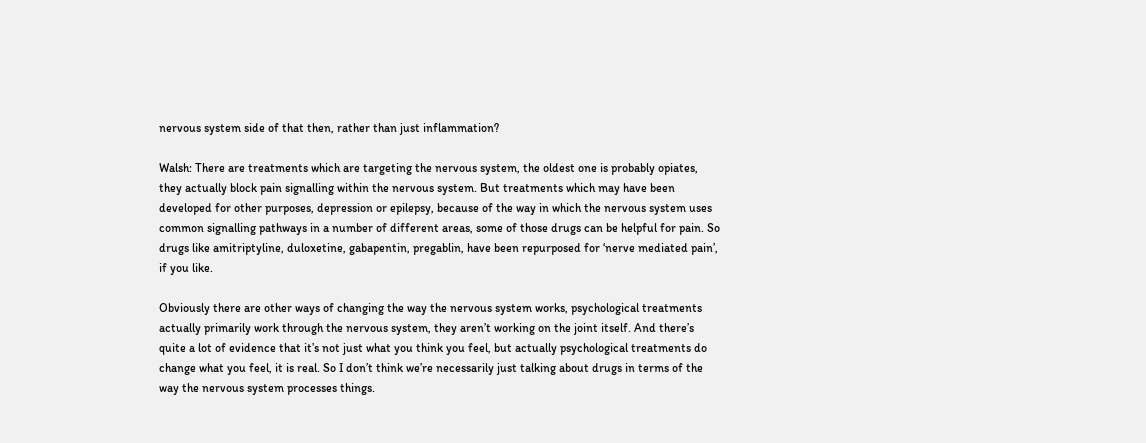nervous system side of that then, rather than just inflammation?

Walsh: There are treatments which are targeting the nervous system, the oldest one is probably opiates, they actually block pain signalling within the nervous system. But treatments which may have been developed for other purposes, depression or epilepsy, because of the way in which the nervous system uses common signalling pathways in a number of different areas, some of those drugs can be helpful for pain. So drugs like amitriptyline, duloxetine, gabapentin, pregablin, have been repurposed for ‘nerve mediated pain’, if you like.

Obviously there are other ways of changing the way the nervous system works, psychological treatments actually primarily work through the nervous system, they aren’t working on the joint itself. And there’s quite a lot of evidence that it’s not just what you think you feel, but actually psychological treatments do change what you feel, it is real. So I don’t think we’re necessarily just talking about drugs in terms of the way the nervous system processes things.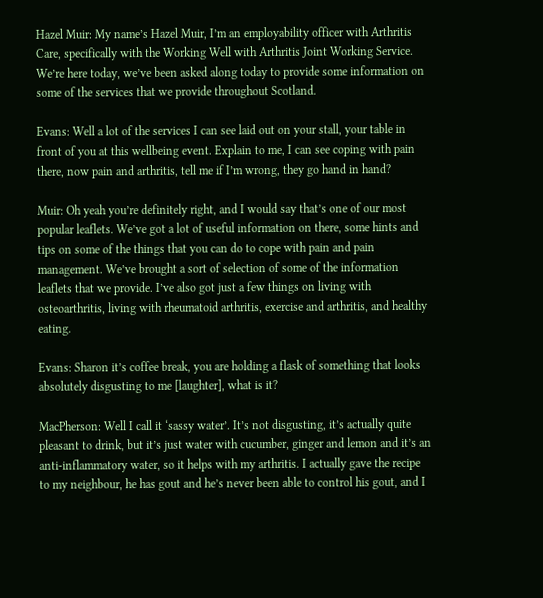Hazel Muir: My name’s Hazel Muir, I’m an employability officer with Arthritis Care, specifically with the Working Well with Arthritis Joint Working Service. We’re here today, we’ve been asked along today to provide some information on some of the services that we provide throughout Scotland.

Evans: Well a lot of the services I can see laid out on your stall, your table in front of you at this wellbeing event. Explain to me, I can see coping with pain there, now pain and arthritis, tell me if I’m wrong, they go hand in hand?

Muir: Oh yeah you’re definitely right, and I would say that’s one of our most popular leaflets. We’ve got a lot of useful information on there, some hints and tips on some of the things that you can do to cope with pain and pain management. We’ve brought a sort of selection of some of the information leaflets that we provide. I’ve also got just a few things on living with osteoarthritis, living with rheumatoid arthritis, exercise and arthritis, and healthy eating.

Evans: Sharon it’s coffee break, you are holding a flask of something that looks absolutely disgusting to me [laughter], what is it?

MacPherson: Well I call it ‘sassy water’. It’s not disgusting, it’s actually quite pleasant to drink, but it’s just water with cucumber, ginger and lemon and it’s an anti-inflammatory water, so it helps with my arthritis. I actually gave the recipe to my neighbour, he has gout and he’s never been able to control his gout, and I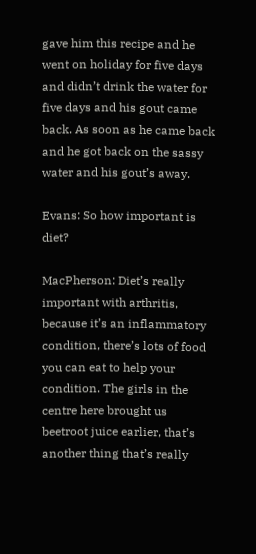gave him this recipe and he went on holiday for five days and didn’t drink the water for five days and his gout came back. As soon as he came back and he got back on the sassy water and his gout’s away.

Evans: So how important is diet?

MacPherson: Diet’s really important with arthritis, because it’s an inflammatory condition, there’s lots of food you can eat to help your condition. The girls in the centre here brought us beetroot juice earlier, that’s another thing that’s really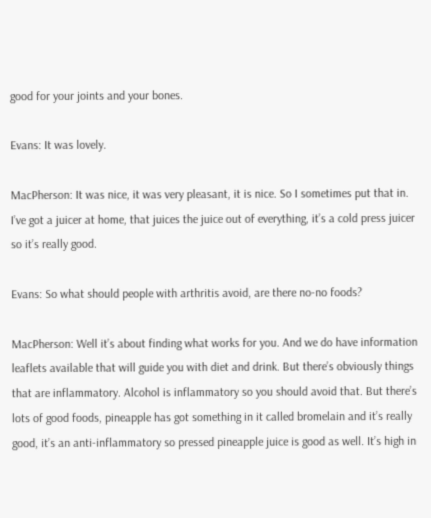good for your joints and your bones.

Evans: It was lovely.

MacPherson: It was nice, it was very pleasant, it is nice. So I sometimes put that in. I’ve got a juicer at home, that juices the juice out of everything, it’s a cold press juicer so it’s really good.

Evans: So what should people with arthritis avoid, are there no-no foods?

MacPherson: Well it’s about finding what works for you. And we do have information leaflets available that will guide you with diet and drink. But there’s obviously things that are inflammatory. Alcohol is inflammatory so you should avoid that. But there’s lots of good foods, pineapple has got something in it called bromelain and it’s really good, it’s an anti-inflammatory so pressed pineapple juice is good as well. It’s high in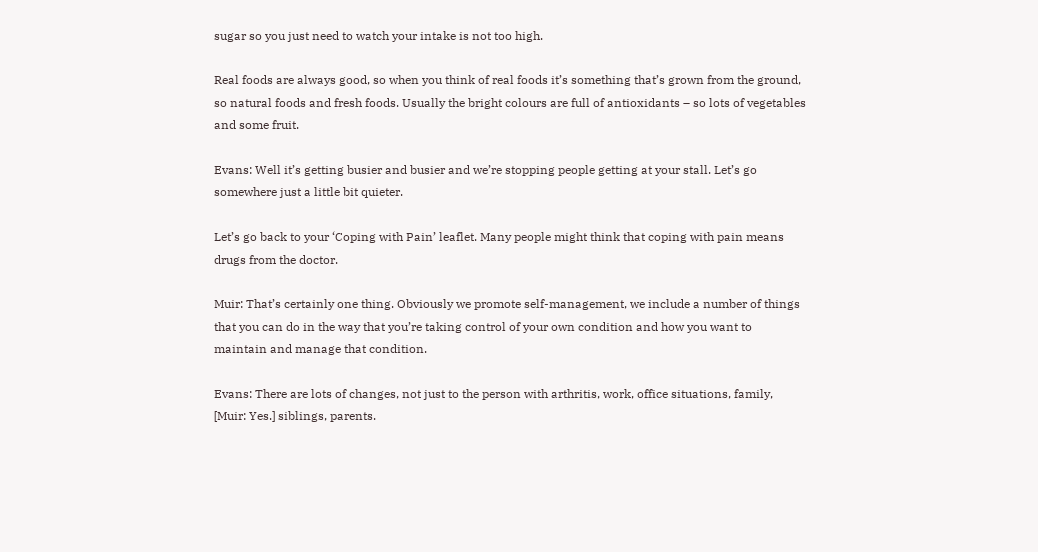sugar so you just need to watch your intake is not too high.

Real foods are always good, so when you think of real foods it’s something that’s grown from the ground, so natural foods and fresh foods. Usually the bright colours are full of antioxidants – so lots of vegetables and some fruit.

Evans: Well it’s getting busier and busier and we’re stopping people getting at your stall. Let’s go somewhere just a little bit quieter.

Let’s go back to your ‘Coping with Pain’ leaflet. Many people might think that coping with pain means drugs from the doctor.

Muir: That’s certainly one thing. Obviously we promote self-management, we include a number of things that you can do in the way that you’re taking control of your own condition and how you want to maintain and manage that condition.

Evans: There are lots of changes, not just to the person with arthritis, work, office situations, family, [Muir: Yes.] siblings, parents.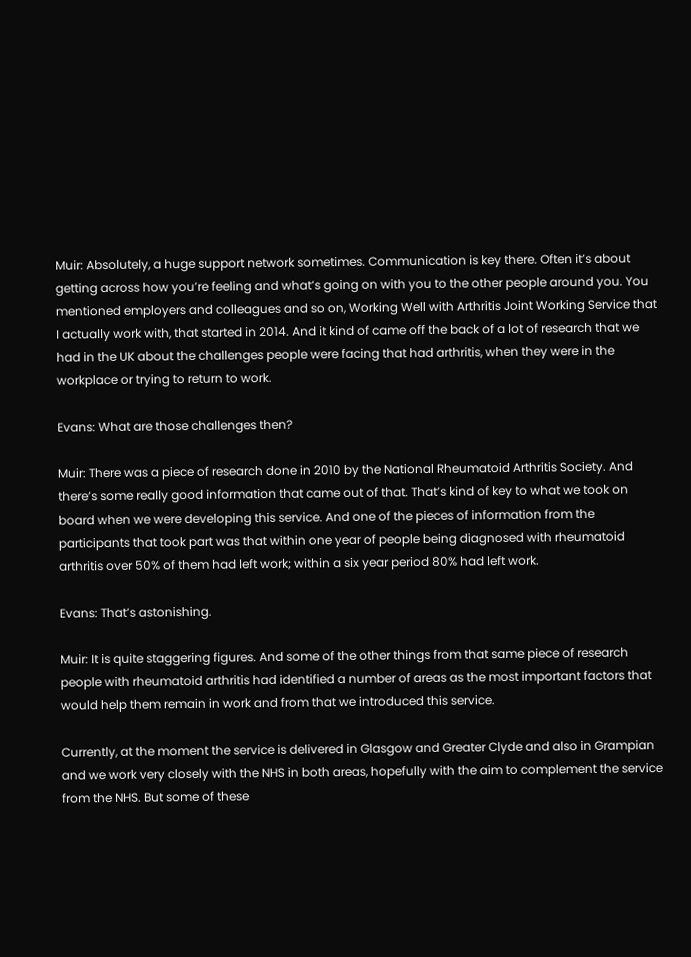Muir: Absolutely, a huge support network sometimes. Communication is key there. Often it’s about getting across how you’re feeling and what’s going on with you to the other people around you. You mentioned employers and colleagues and so on, Working Well with Arthritis Joint Working Service that I actually work with, that started in 2014. And it kind of came off the back of a lot of research that we had in the UK about the challenges people were facing that had arthritis, when they were in the workplace or trying to return to work.

Evans: What are those challenges then?

Muir: There was a piece of research done in 2010 by the National Rheumatoid Arthritis Society. And there’s some really good information that came out of that. That’s kind of key to what we took on board when we were developing this service. And one of the pieces of information from the participants that took part was that within one year of people being diagnosed with rheumatoid arthritis over 50% of them had left work; within a six year period 80% had left work.

Evans: That’s astonishing.

Muir: It is quite staggering figures. And some of the other things from that same piece of research people with rheumatoid arthritis had identified a number of areas as the most important factors that would help them remain in work and from that we introduced this service.

Currently, at the moment the service is delivered in Glasgow and Greater Clyde and also in Grampian and we work very closely with the NHS in both areas, hopefully with the aim to complement the service from the NHS. But some of these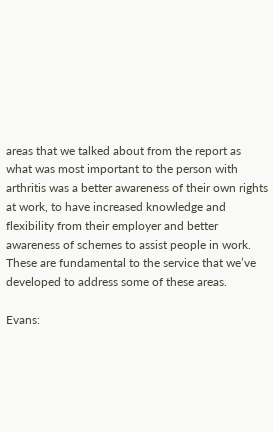areas that we talked about from the report as what was most important to the person with arthritis was a better awareness of their own rights at work, to have increased knowledge and flexibility from their employer and better awareness of schemes to assist people in work. These are fundamental to the service that we’ve developed to address some of these areas.

Evans: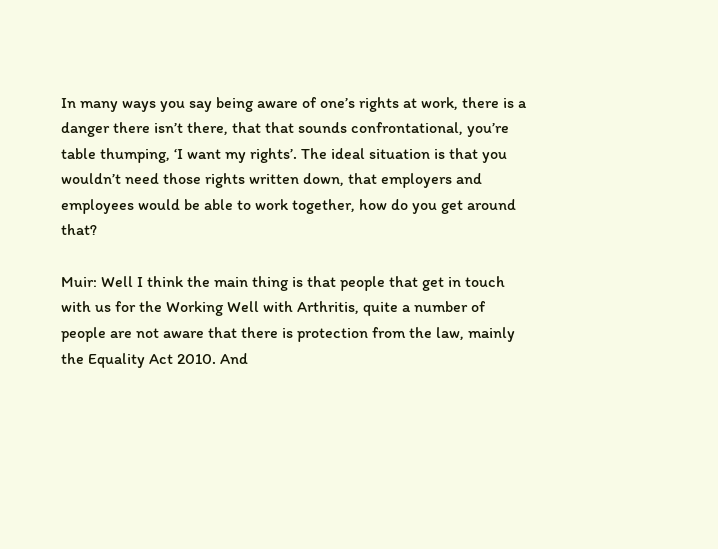In many ways you say being aware of one’s rights at work, there is a danger there isn’t there, that that sounds confrontational, you’re table thumping, ‘I want my rights’. The ideal situation is that you wouldn’t need those rights written down, that employers and employees would be able to work together, how do you get around that?

Muir: Well I think the main thing is that people that get in touch with us for the Working Well with Arthritis, quite a number of people are not aware that there is protection from the law, mainly the Equality Act 2010. And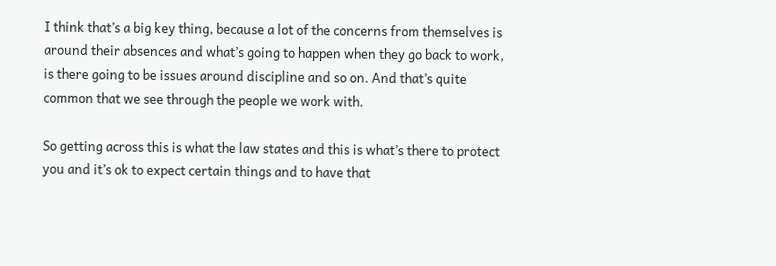I think that’s a big key thing, because a lot of the concerns from themselves is around their absences and what’s going to happen when they go back to work, is there going to be issues around discipline and so on. And that’s quite common that we see through the people we work with.

So getting across this is what the law states and this is what’s there to protect you and it’s ok to expect certain things and to have that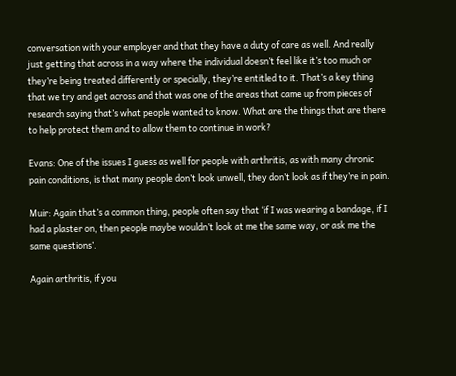conversation with your employer and that they have a duty of care as well. And really just getting that across in a way where the individual doesn’t feel like it’s too much or they’re being treated differently or specially, they’re entitled to it. That’s a key thing that we try and get across and that was one of the areas that came up from pieces of research saying that’s what people wanted to know. What are the things that are there to help protect them and to allow them to continue in work?

Evans: One of the issues I guess as well for people with arthritis, as with many chronic pain conditions, is that many people don’t look unwell, they don’t look as if they’re in pain.

Muir: Again that’s a common thing, people often say that ‘if I was wearing a bandage, if I had a plaster on, then people maybe wouldn’t look at me the same way, or ask me the same questions’.

Again arthritis, if you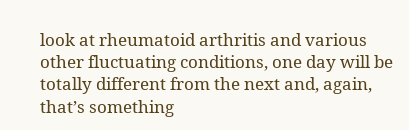look at rheumatoid arthritis and various other fluctuating conditions, one day will be totally different from the next and, again, that’s something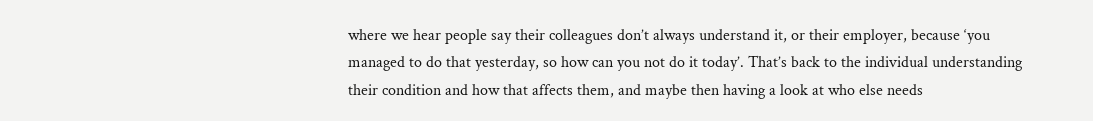where we hear people say their colleagues don’t always understand it, or their employer, because ‘you managed to do that yesterday, so how can you not do it today’. That’s back to the individual understanding their condition and how that affects them, and maybe then having a look at who else needs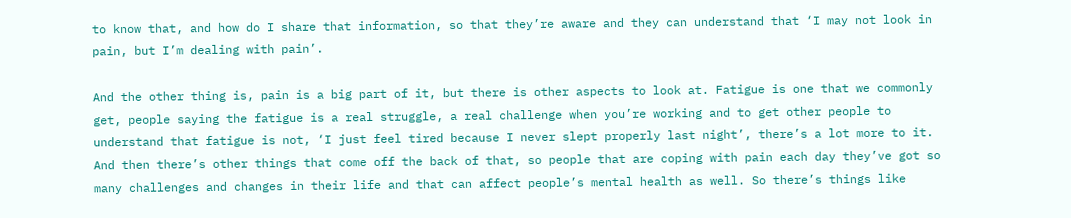to know that, and how do I share that information, so that they’re aware and they can understand that ‘I may not look in pain, but I’m dealing with pain’.

And the other thing is, pain is a big part of it, but there is other aspects to look at. Fatigue is one that we commonly get, people saying the fatigue is a real struggle, a real challenge when you’re working and to get other people to understand that fatigue is not, ‘I just feel tired because I never slept properly last night’, there’s a lot more to it. And then there’s other things that come off the back of that, so people that are coping with pain each day they’ve got so many challenges and changes in their life and that can affect people’s mental health as well. So there’s things like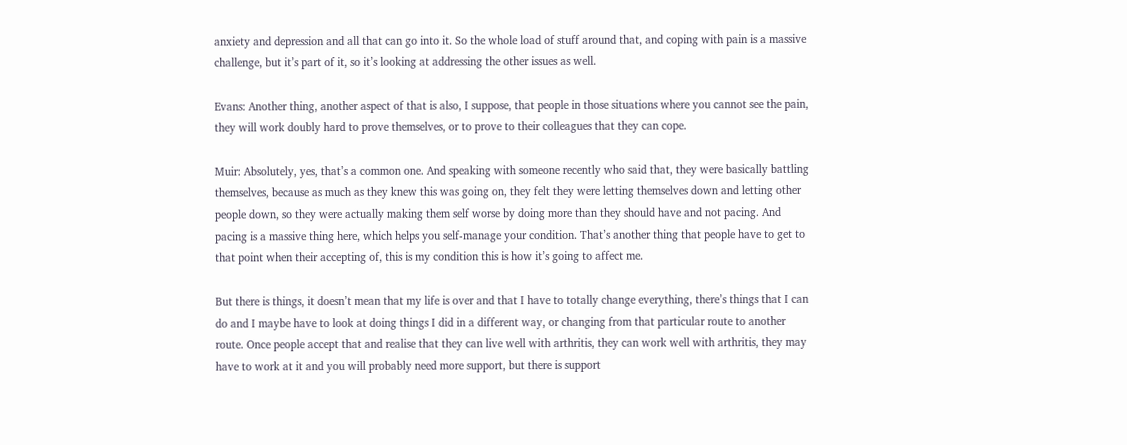anxiety and depression and all that can go into it. So the whole load of stuff around that, and coping with pain is a massive challenge, but it’s part of it, so it’s looking at addressing the other issues as well.

Evans: Another thing, another aspect of that is also, I suppose, that people in those situations where you cannot see the pain, they will work doubly hard to prove themselves, or to prove to their colleagues that they can cope.

Muir: Absolutely, yes, that’s a common one. And speaking with someone recently who said that, they were basically battling themselves, because as much as they knew this was going on, they felt they were letting themselves down and letting other people down, so they were actually making them self worse by doing more than they should have and not pacing. And pacing is a massive thing here, which helps you self-manage your condition. That’s another thing that people have to get to that point when their accepting of, this is my condition this is how it’s going to affect me.

But there is things, it doesn’t mean that my life is over and that I have to totally change everything, there’s things that I can do and I maybe have to look at doing things I did in a different way, or changing from that particular route to another route. Once people accept that and realise that they can live well with arthritis, they can work well with arthritis, they may have to work at it and you will probably need more support, but there is support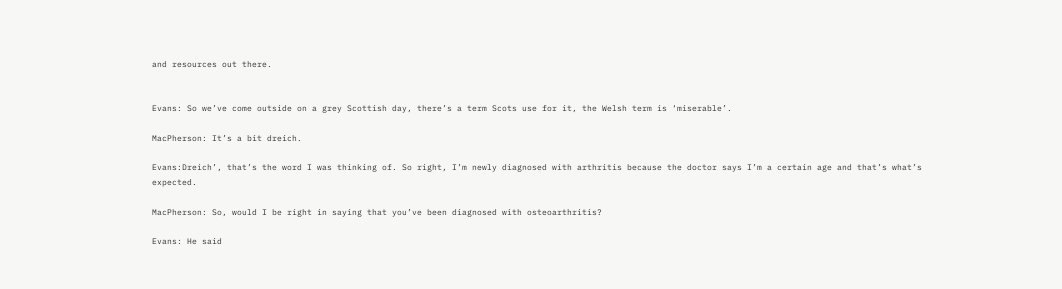and resources out there.


Evans: So we’ve come outside on a grey Scottish day, there’s a term Scots use for it, the Welsh term is ‘miserable’.

MacPherson: It’s a bit dreich.

Evans:Dreich’, that’s the word I was thinking of. So right, I’m newly diagnosed with arthritis because the doctor says I’m a certain age and that’s what’s expected.

MacPherson: So, would I be right in saying that you’ve been diagnosed with osteoarthritis?

Evans: He said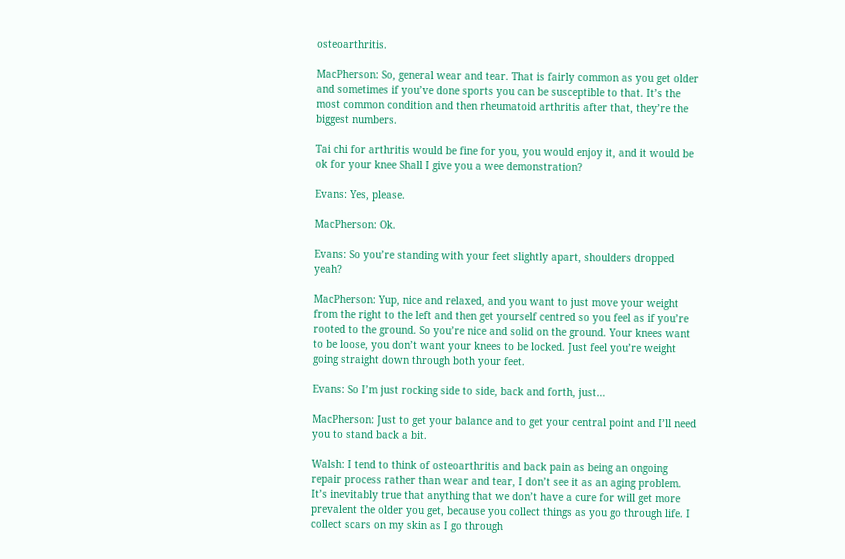osteoarthritis.

MacPherson: So, general wear and tear. That is fairly common as you get older and sometimes if you’ve done sports you can be susceptible to that. It’s the most common condition and then rheumatoid arthritis after that, they’re the biggest numbers.

Tai chi for arthritis would be fine for you, you would enjoy it, and it would be ok for your knee Shall I give you a wee demonstration?

Evans: Yes, please.

MacPherson: Ok.

Evans: So you’re standing with your feet slightly apart, shoulders dropped yeah?

MacPherson: Yup, nice and relaxed, and you want to just move your weight from the right to the left and then get yourself centred so you feel as if you’re rooted to the ground. So you’re nice and solid on the ground. Your knees want to be loose, you don’t want your knees to be locked. Just feel you’re weight going straight down through both your feet.

Evans: So I’m just rocking side to side, back and forth, just…

MacPherson: Just to get your balance and to get your central point and I’ll need you to stand back a bit.

Walsh: I tend to think of osteoarthritis and back pain as being an ongoing repair process rather than wear and tear, I don’t see it as an aging problem. It’s inevitably true that anything that we don’t have a cure for will get more prevalent the older you get, because you collect things as you go through life. I collect scars on my skin as I go through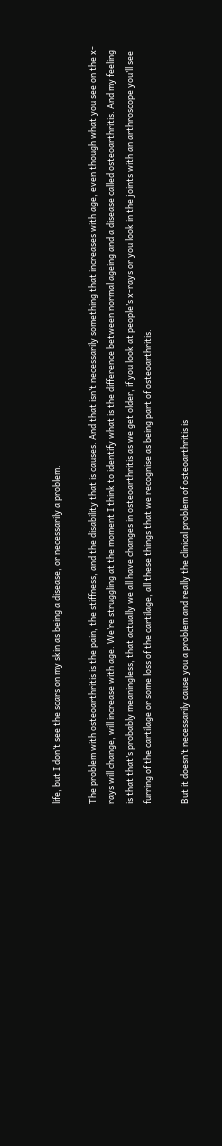life, but I don’t see the scars on my skin as being a disease, or necessarily a problem.

The problem with osteoarthritis is the pain, the stiffness, and the disability that is causes. And that isn’t necessarily something that increases with age, even though what you see on the x-rays will change, will increase with age. We’re struggling at the moment I think to identify what is the difference between normal ageing and a disease called osteoarthritis. And my feeling is that that’s probably meaningless, that actually we all have changes in osteoarthritis as we get older, if you look at people’s x-rays or you look in the joints with an arthroscope you’ll see furring of the cartilage or some loss of the cartilage, all these things that we recognise as being part of osteoarthritis.

But it doesn’t necessarily cause you a problem and really the clinical problem of osteoarthritis is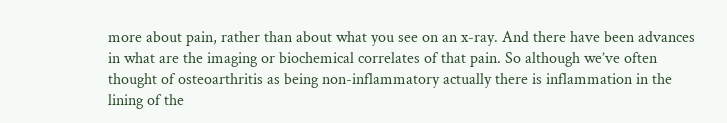more about pain, rather than about what you see on an x-ray. And there have been advances in what are the imaging or biochemical correlates of that pain. So although we’ve often thought of osteoarthritis as being non-inflammatory actually there is inflammation in the lining of the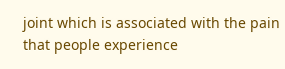joint which is associated with the pain that people experience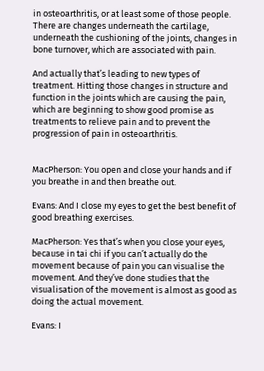in osteoarthritis, or at least some of those people. There are changes underneath the cartilage, underneath the cushioning of the joints, changes in bone turnover, which are associated with pain.

And actually that’s leading to new types of treatment. Hitting those changes in structure and function in the joints which are causing the pain, which are beginning to show good promise as treatments to relieve pain and to prevent the progression of pain in osteoarthritis.


MacPherson: You open and close your hands and if you breathe in and then breathe out.

Evans: And I close my eyes to get the best benefit of good breathing exercises.

MacPherson: Yes that’s when you close your eyes, because in tai chi if you can’t actually do the movement because of pain you can visualise the movement. And they’ve done studies that the visualisation of the movement is almost as good as doing the actual movement.

Evans: I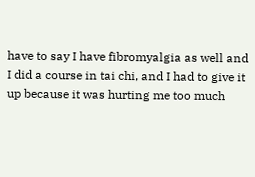have to say I have fibromyalgia as well and I did a course in tai chi, and I had to give it up because it was hurting me too much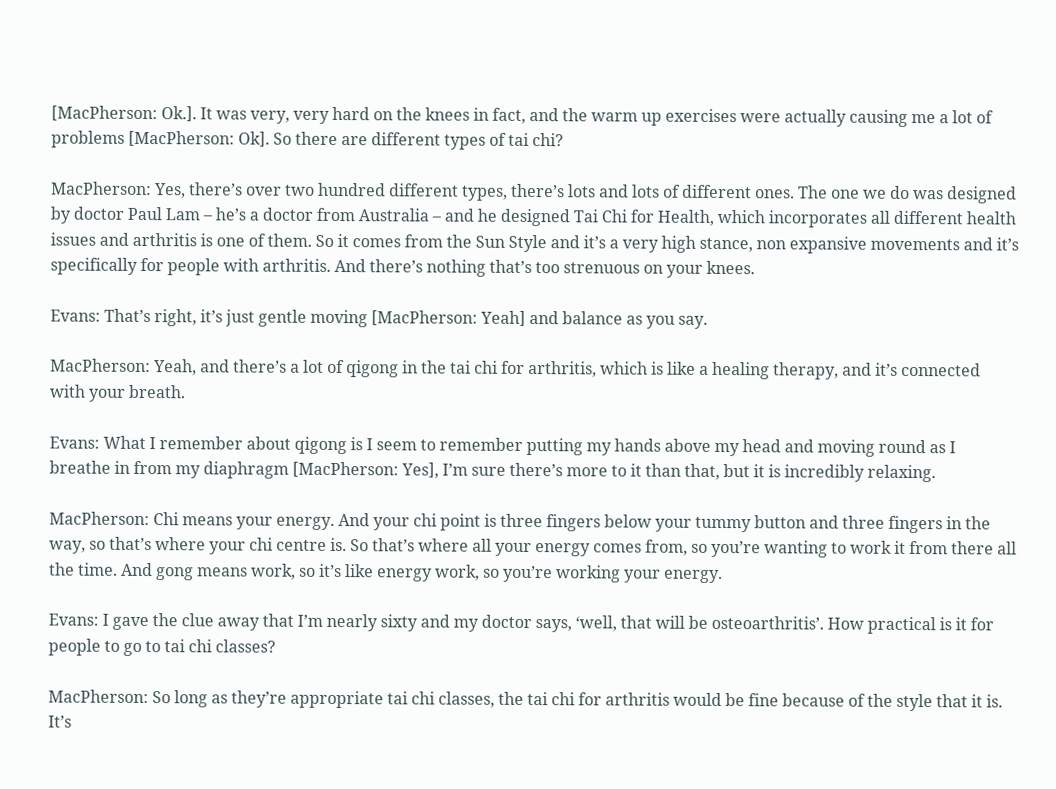[MacPherson: Ok.]. It was very, very hard on the knees in fact, and the warm up exercises were actually causing me a lot of problems [MacPherson: Ok]. So there are different types of tai chi?

MacPherson: Yes, there’s over two hundred different types, there’s lots and lots of different ones. The one we do was designed by doctor Paul Lam – he’s a doctor from Australia – and he designed Tai Chi for Health, which incorporates all different health issues and arthritis is one of them. So it comes from the Sun Style and it’s a very high stance, non expansive movements and it’s specifically for people with arthritis. And there’s nothing that’s too strenuous on your knees.

Evans: That’s right, it’s just gentle moving [MacPherson: Yeah] and balance as you say.

MacPherson: Yeah, and there’s a lot of qigong in the tai chi for arthritis, which is like a healing therapy, and it’s connected with your breath.

Evans: What I remember about qigong is I seem to remember putting my hands above my head and moving round as I breathe in from my diaphragm [MacPherson: Yes], I’m sure there’s more to it than that, but it is incredibly relaxing.

MacPherson: Chi means your energy. And your chi point is three fingers below your tummy button and three fingers in the way, so that’s where your chi centre is. So that’s where all your energy comes from, so you’re wanting to work it from there all the time. And gong means work, so it’s like energy work, so you’re working your energy.

Evans: I gave the clue away that I’m nearly sixty and my doctor says, ‘well, that will be osteoarthritis’. How practical is it for people to go to tai chi classes?

MacPherson: So long as they’re appropriate tai chi classes, the tai chi for arthritis would be fine because of the style that it is. It’s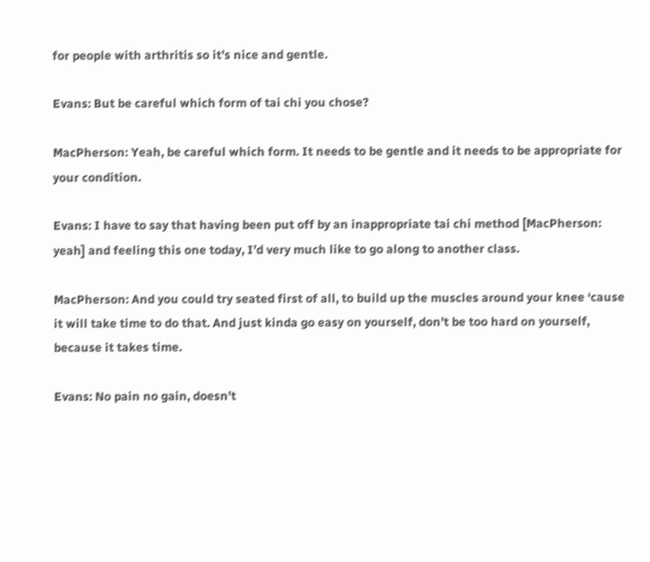for people with arthritis so it’s nice and gentle.

Evans: But be careful which form of tai chi you chose?

MacPherson: Yeah, be careful which form. It needs to be gentle and it needs to be appropriate for your condition.

Evans: I have to say that having been put off by an inappropriate tai chi method [MacPherson: yeah] and feeling this one today, I’d very much like to go along to another class.

MacPherson: And you could try seated first of all, to build up the muscles around your knee ‘cause it will take time to do that. And just kinda go easy on yourself, don’t be too hard on yourself, because it takes time.

Evans: No pain no gain, doesn’t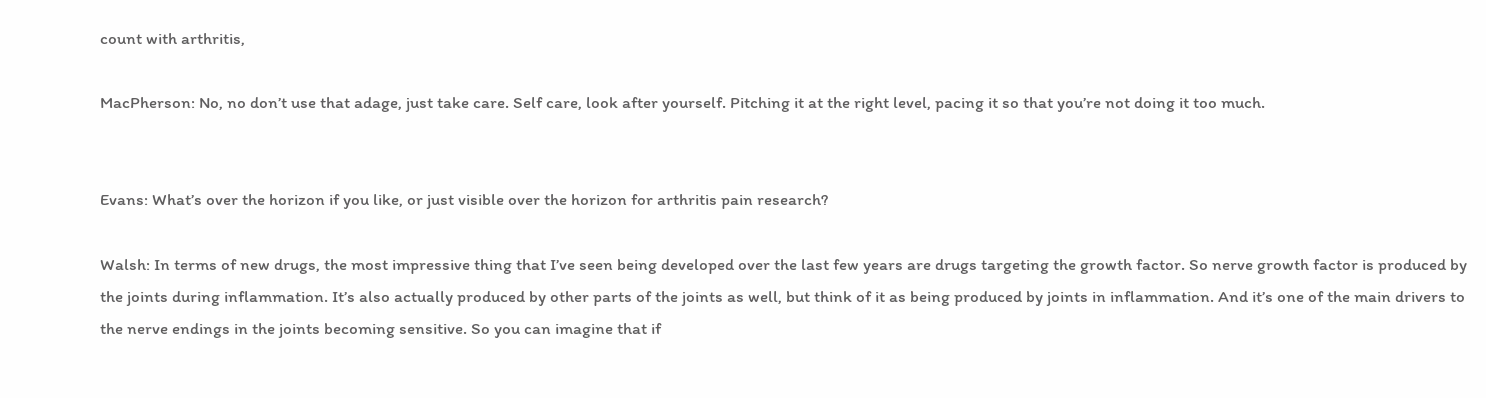count with arthritis,

MacPherson: No, no don’t use that adage, just take care. Self care, look after yourself. Pitching it at the right level, pacing it so that you’re not doing it too much.


Evans: What’s over the horizon if you like, or just visible over the horizon for arthritis pain research?

Walsh: In terms of new drugs, the most impressive thing that I’ve seen being developed over the last few years are drugs targeting the growth factor. So nerve growth factor is produced by the joints during inflammation. It’s also actually produced by other parts of the joints as well, but think of it as being produced by joints in inflammation. And it’s one of the main drivers to the nerve endings in the joints becoming sensitive. So you can imagine that if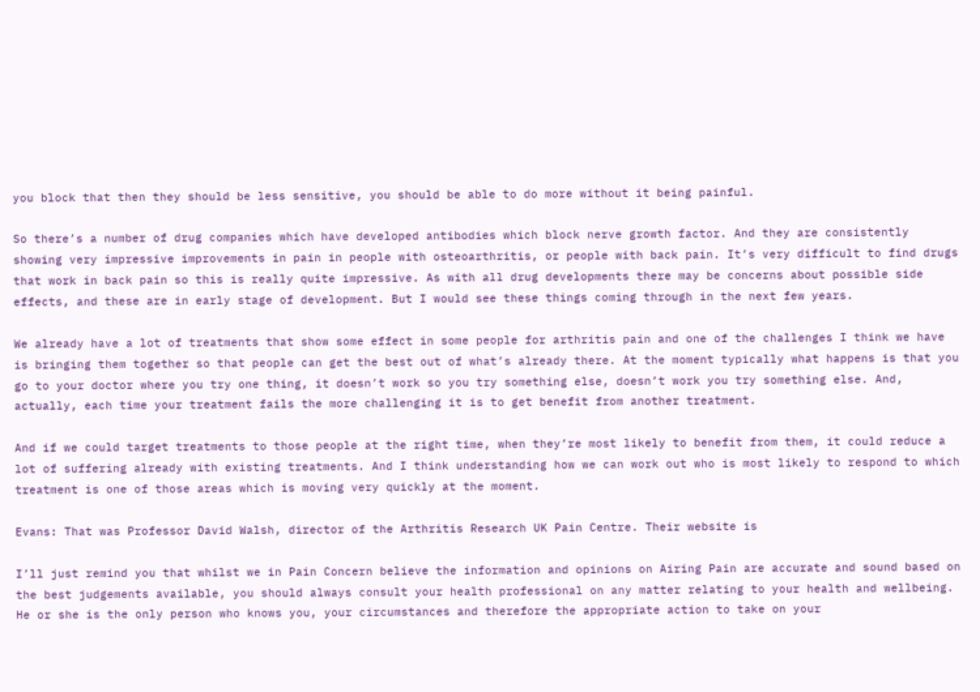you block that then they should be less sensitive, you should be able to do more without it being painful.

So there’s a number of drug companies which have developed antibodies which block nerve growth factor. And they are consistently showing very impressive improvements in pain in people with osteoarthritis, or people with back pain. It’s very difficult to find drugs that work in back pain so this is really quite impressive. As with all drug developments there may be concerns about possible side effects, and these are in early stage of development. But I would see these things coming through in the next few years.

We already have a lot of treatments that show some effect in some people for arthritis pain and one of the challenges I think we have is bringing them together so that people can get the best out of what’s already there. At the moment typically what happens is that you go to your doctor where you try one thing, it doesn’t work so you try something else, doesn’t work you try something else. And, actually, each time your treatment fails the more challenging it is to get benefit from another treatment.

And if we could target treatments to those people at the right time, when they’re most likely to benefit from them, it could reduce a lot of suffering already with existing treatments. And I think understanding how we can work out who is most likely to respond to which treatment is one of those areas which is moving very quickly at the moment.

Evans: That was Professor David Walsh, director of the Arthritis Research UK Pain Centre. Their website is

I’ll just remind you that whilst we in Pain Concern believe the information and opinions on Airing Pain are accurate and sound based on the best judgements available, you should always consult your health professional on any matter relating to your health and wellbeing. He or she is the only person who knows you, your circumstances and therefore the appropriate action to take on your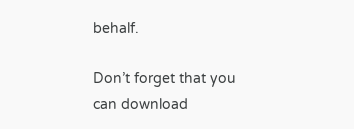behalf.

Don’t forget that you can download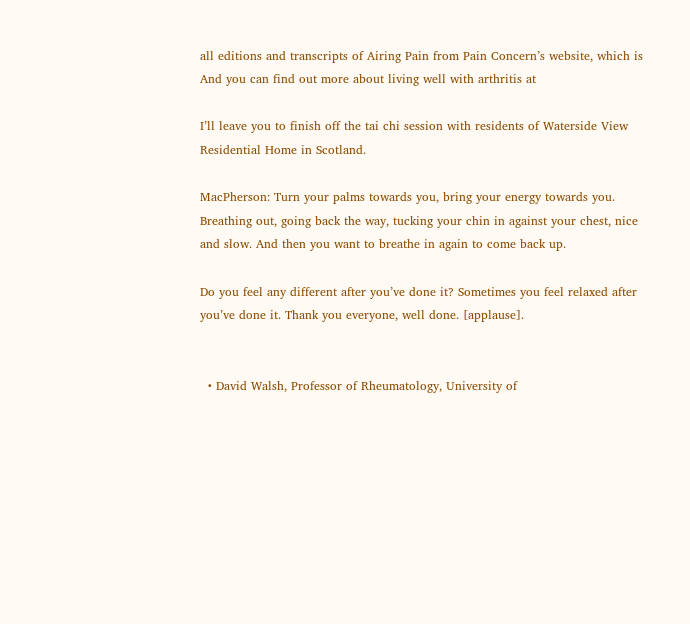all editions and transcripts of Airing Pain from Pain Concern’s website, which is And you can find out more about living well with arthritis at

I’ll leave you to finish off the tai chi session with residents of Waterside View Residential Home in Scotland.

MacPherson: Turn your palms towards you, bring your energy towards you. Breathing out, going back the way, tucking your chin in against your chest, nice and slow. And then you want to breathe in again to come back up.

Do you feel any different after you’ve done it? Sometimes you feel relaxed after you’ve done it. Thank you everyone, well done. [applause].


  • David Walsh, Professor of Rheumatology, University of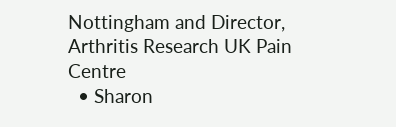Nottingham and Director, Arthritis Research UK Pain Centre
  • Sharon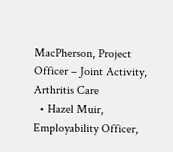MacPherson, Project Officer – Joint Activity, Arthritis Care
  • Hazel Muir, Employability Officer,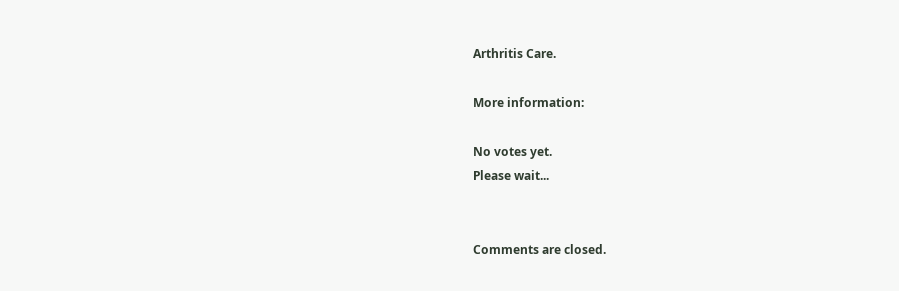Arthritis Care.

More information:

No votes yet.
Please wait...


Comments are closed.